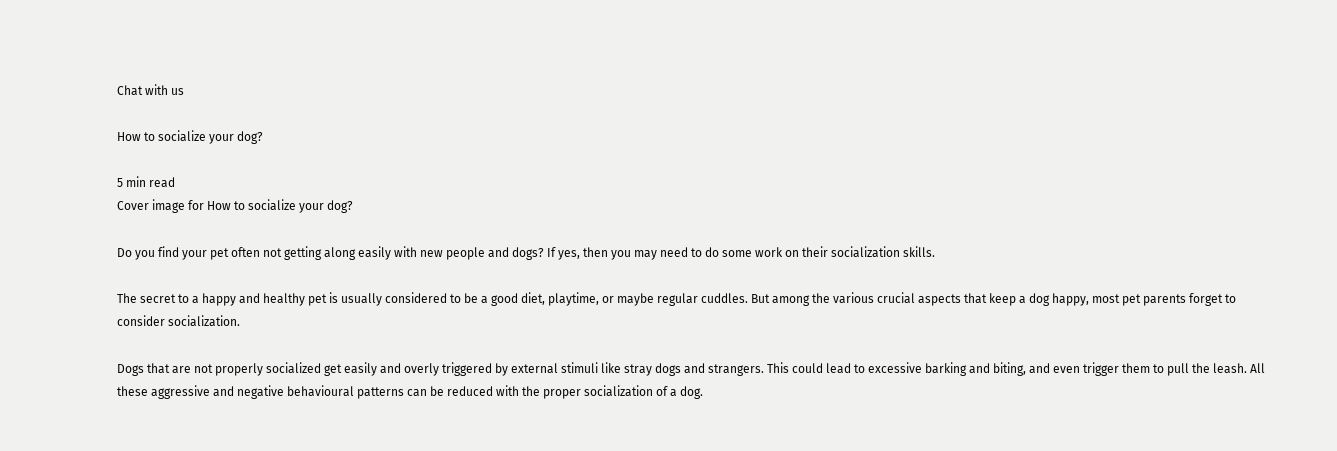Chat with us

How to socialize your dog?

5 min read
Cover image for How to socialize your dog?

Do you find your pet often not getting along easily with new people and dogs? If yes, then you may need to do some work on their socialization skills.

The secret to a happy and healthy pet is usually considered to be a good diet, playtime, or maybe regular cuddles. But among the various crucial aspects that keep a dog happy, most pet parents forget to consider socialization.

Dogs that are not properly socialized get easily and overly triggered by external stimuli like stray dogs and strangers. This could lead to excessive barking and biting, and even trigger them to pull the leash. All these aggressive and negative behavioural patterns can be reduced with the proper socialization of a dog.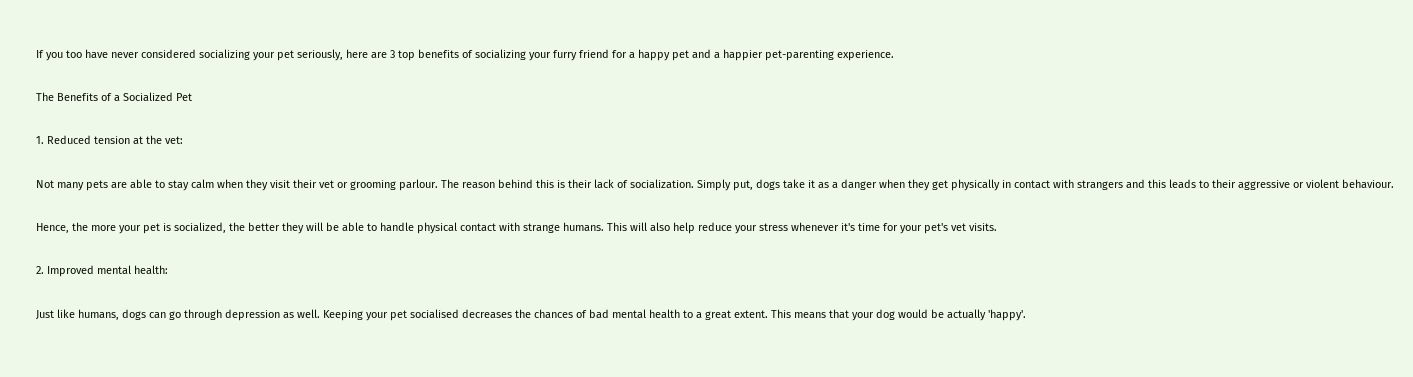If you too have never considered socializing your pet seriously, here are 3 top benefits of socializing your furry friend for a happy pet and a happier pet-parenting experience.

The Benefits of a Socialized Pet

1. Reduced tension at the vet:

Not many pets are able to stay calm when they visit their vet or grooming parlour. The reason behind this is their lack of socialization. Simply put, dogs take it as a danger when they get physically in contact with strangers and this leads to their aggressive or violent behaviour.

Hence, the more your pet is socialized, the better they will be able to handle physical contact with strange humans. This will also help reduce your stress whenever it's time for your pet's vet visits.

2. Improved mental health:

Just like humans, dogs can go through depression as well. Keeping your pet socialised decreases the chances of bad mental health to a great extent. This means that your dog would be actually 'happy'.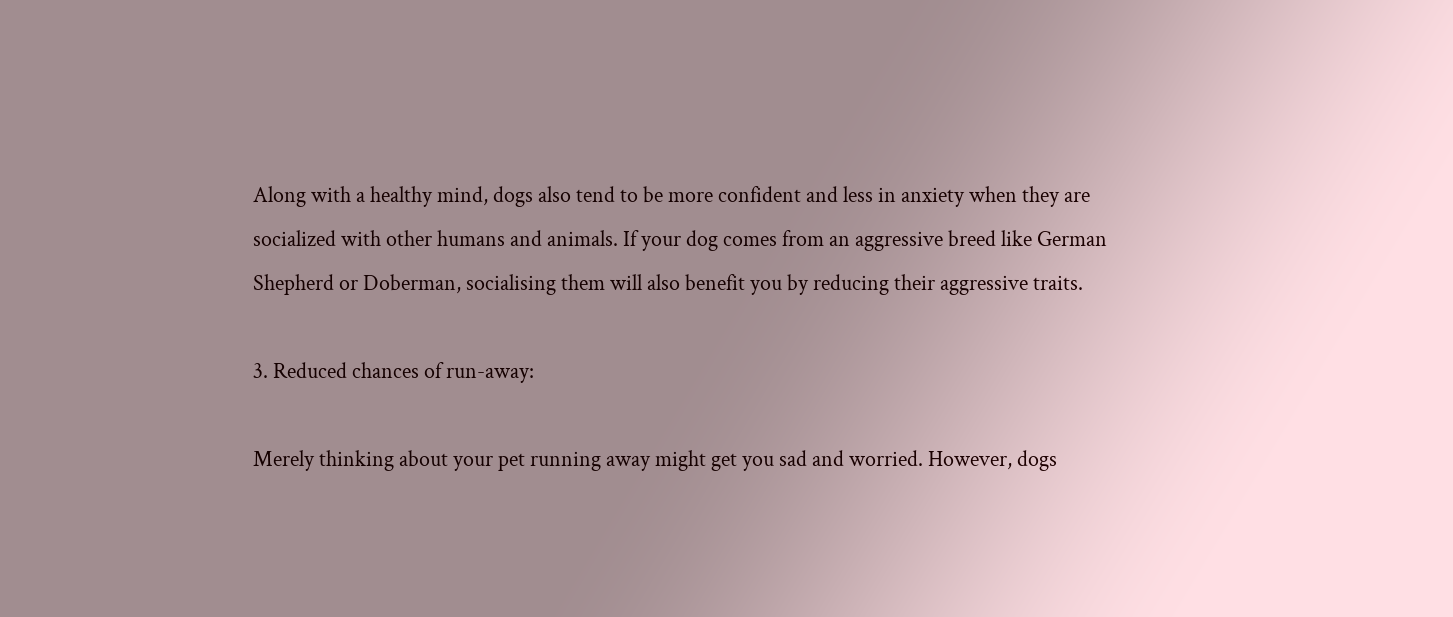Along with a healthy mind, dogs also tend to be more confident and less in anxiety when they are socialized with other humans and animals. If your dog comes from an aggressive breed like German Shepherd or Doberman, socialising them will also benefit you by reducing their aggressive traits.

3. Reduced chances of run-away:

Merely thinking about your pet running away might get you sad and worried. However, dogs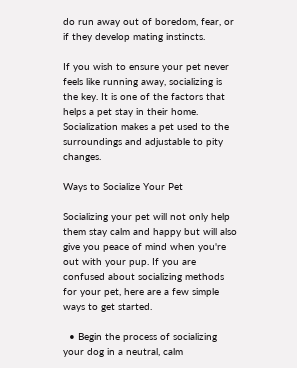do run away out of boredom, fear, or if they develop mating instincts.

If you wish to ensure your pet never feels like running away, socializing is the key. It is one of the factors that helps a pet stay in their home. Socialization makes a pet used to the surroundings and adjustable to pity changes.

Ways to Socialize Your Pet

Socializing your pet will not only help them stay calm and happy but will also give you peace of mind when you're out with your pup. If you are confused about socializing methods for your pet, here are a few simple ways to get started.

  • Begin the process of socializing your dog in a neutral, calm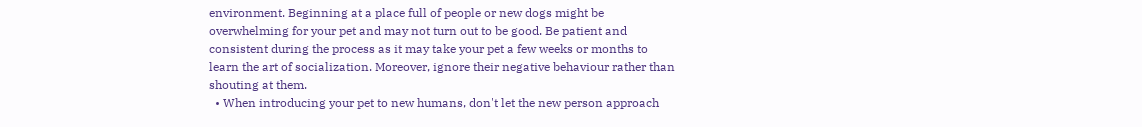environment. Beginning at a place full of people or new dogs might be overwhelming for your pet and may not turn out to be good. Be patient and consistent during the process as it may take your pet a few weeks or months to learn the art of socialization. Moreover, ignore their negative behaviour rather than shouting at them.
  • When introducing your pet to new humans, don't let the new person approach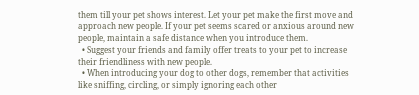them till your pet shows interest. Let your pet make the first move and approach new people. If your pet seems scared or anxious around new people, maintain a safe distance when you introduce them.
  • Suggest your friends and family offer treats to your pet to increase their friendliness with new people.
  • When introducing your dog to other dogs, remember that activities like sniffing, circling, or simply ignoring each other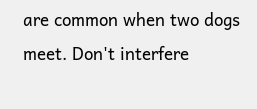are common when two dogs meet. Don't interfere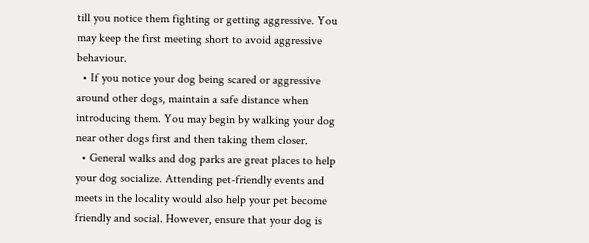till you notice them fighting or getting aggressive. You may keep the first meeting short to avoid aggressive behaviour.
  • If you notice your dog being scared or aggressive around other dogs, maintain a safe distance when introducing them. You may begin by walking your dog near other dogs first and then taking them closer.
  • General walks and dog parks are great places to help your dog socialize. Attending pet-friendly events and meets in the locality would also help your pet become friendly and social. However, ensure that your dog is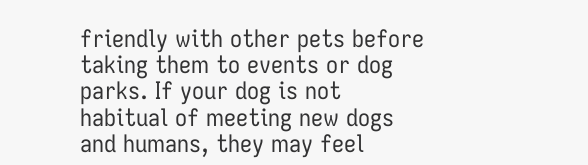friendly with other pets before taking them to events or dog parks. If your dog is not habitual of meeting new dogs and humans, they may feel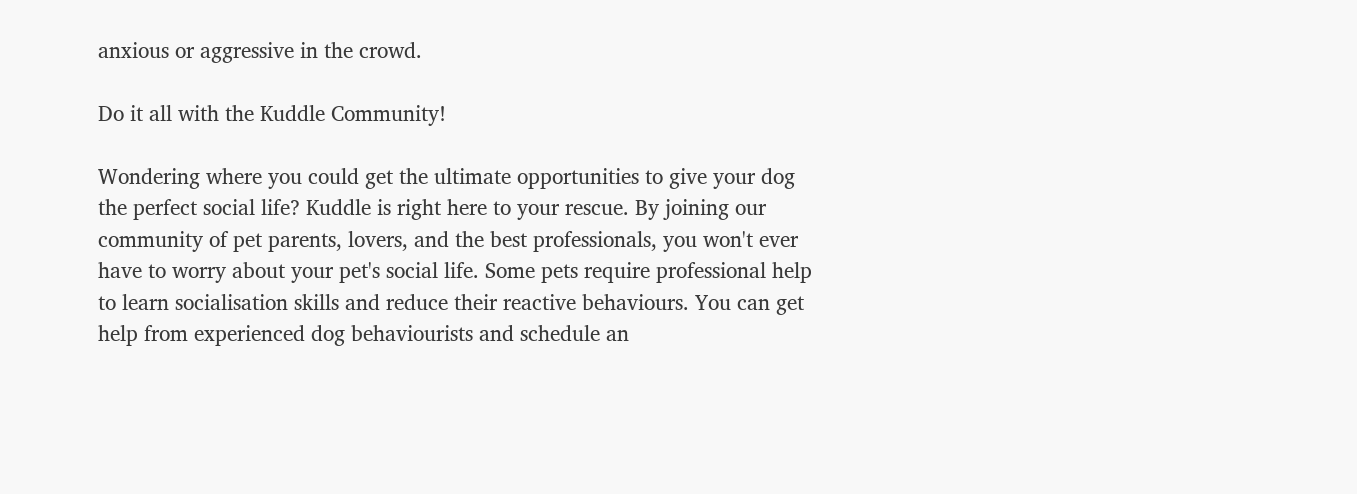anxious or aggressive in the crowd.

Do it all with the Kuddle Community!

Wondering where you could get the ultimate opportunities to give your dog the perfect social life? Kuddle is right here to your rescue. By joining our community of pet parents, lovers, and the best professionals, you won't ever have to worry about your pet's social life. Some pets require professional help to learn socialisation skills and reduce their reactive behaviours. You can get help from experienced dog behaviourists and schedule an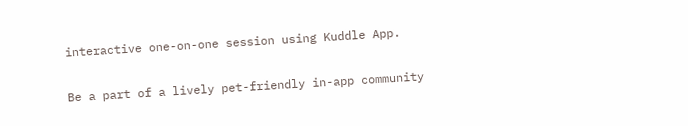interactive one-on-one session using Kuddle App.

Be a part of a lively pet-friendly in-app community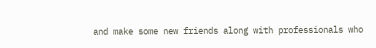and make some new friends along with professionals who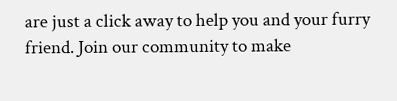are just a click away to help you and your furry friend. Join our community to make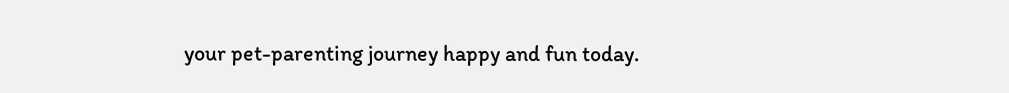your pet-parenting journey happy and fun today.